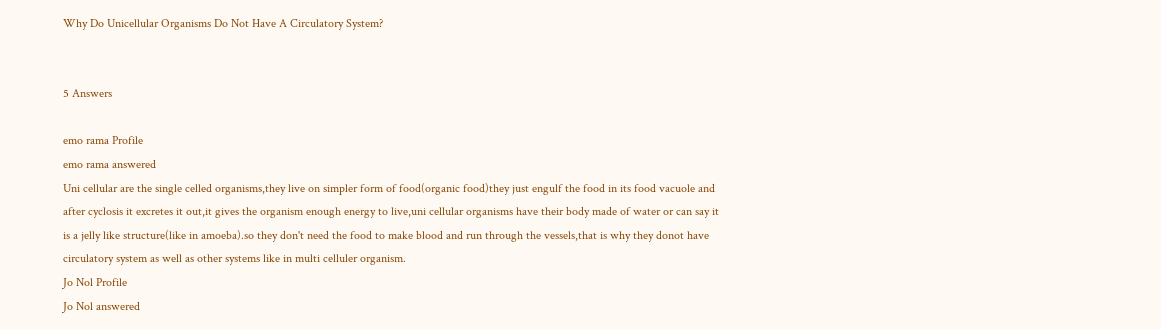Why Do Unicellular Organisms Do Not Have A Circulatory System?


5 Answers

emo rama Profile
emo rama answered
Uni cellular are the single celled organisms,they live on simpler form of food(organic food)they just engulf the food in its food vacuole and after cyclosis it excretes it out,it gives the organism enough energy to live,uni cellular organisms have their body made of water or can say it is a jelly like structure(like in amoeba).so they don't need the food to make blood and run through the vessels,that is why they donot have circulatory system as well as other systems like in multi celluler organism.
Jo Nol Profile
Jo Nol answered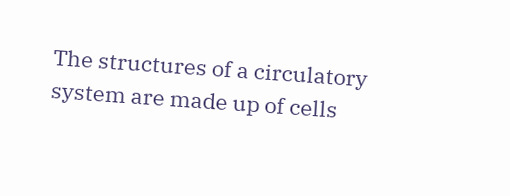The structures of a circulatory system are made up of cells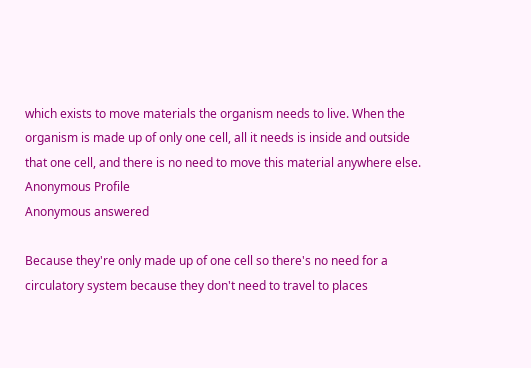which exists to move materials the organism needs to live. When the organism is made up of only one cell, all it needs is inside and outside that one cell, and there is no need to move this material anywhere else.
Anonymous Profile
Anonymous answered

Because they're only made up of one cell so there's no need for a circulatory system because they don't need to travel to places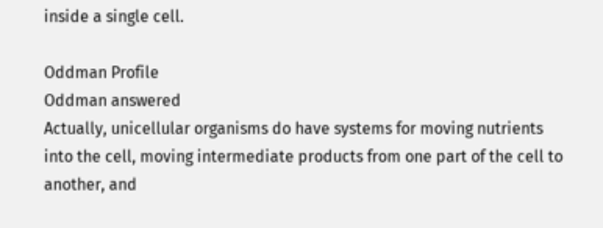inside a single cell.

Oddman Profile
Oddman answered
Actually, unicellular organisms do have systems for moving nutrients into the cell, moving intermediate products from one part of the cell to another, and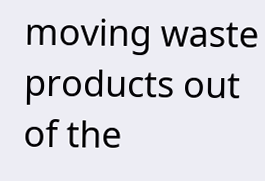moving waste products out of the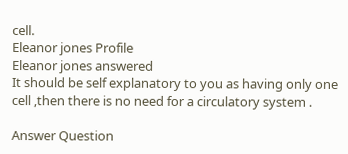cell.
Eleanor jones Profile
Eleanor jones answered
It should be self explanatory to you as having only one cell ,then there is no need for a circulatory system .

Answer Question